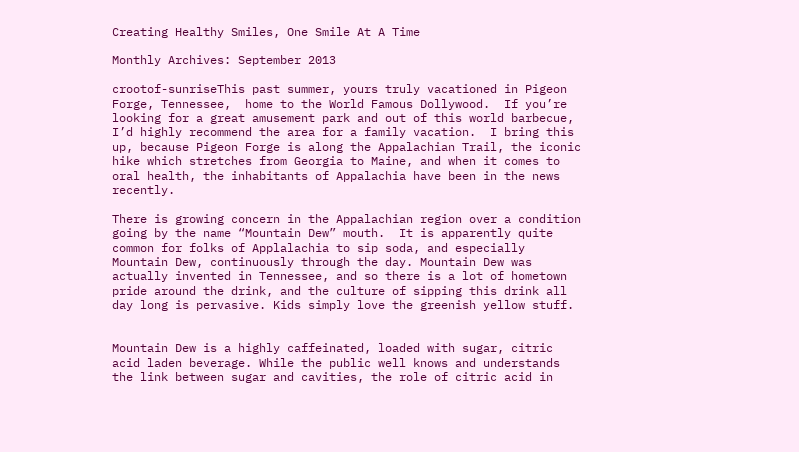Creating Healthy Smiles, One Smile At A Time

Monthly Archives: September 2013

crootof-sunriseThis past summer, yours truly vacationed in Pigeon Forge, Tennessee,  home to the World Famous Dollywood.  If you’re looking for a great amusement park and out of this world barbecue, I’d highly recommend the area for a family vacation.  I bring this up, because Pigeon Forge is along the Appalachian Trail, the iconic hike which stretches from Georgia to Maine, and when it comes to oral health, the inhabitants of Appalachia have been in the news recently.

There is growing concern in the Appalachian region over a condition going by the name “Mountain Dew” mouth.  It is apparently quite common for folks of Applalachia to sip soda, and especially Mountain Dew, continuously through the day. Mountain Dew was actually invented in Tennessee, and so there is a lot of hometown pride around the drink, and the culture of sipping this drink all day long is pervasive. Kids simply love the greenish yellow stuff.


Mountain Dew is a highly caffeinated, loaded with sugar, citric acid laden beverage. While the public well knows and understands the link between sugar and cavities, the role of citric acid in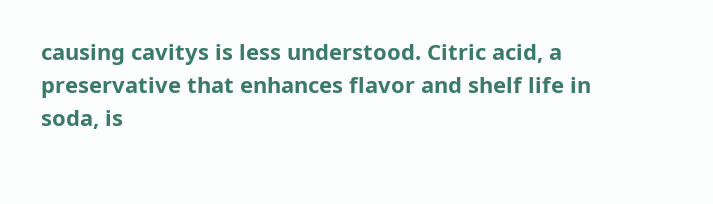causing cavitys is less understood. Citric acid, a preservative that enhances flavor and shelf life in soda, is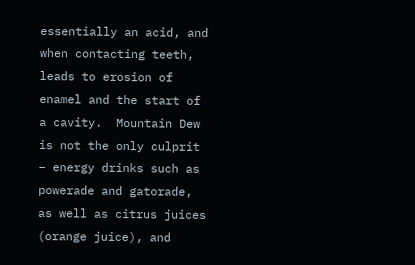essentially an acid, and when contacting teeth, leads to erosion of enamel and the start of a cavity.  Mountain Dew is not the only culprit – energy drinks such as powerade and gatorade, as well as citrus juices (orange juice), and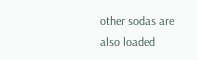other sodas are also loaded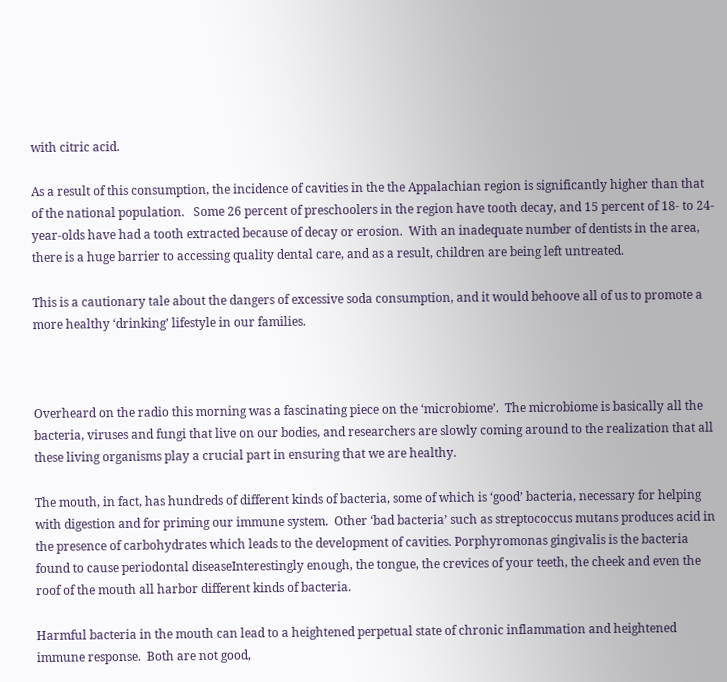with citric acid.

As a result of this consumption, the incidence of cavities in the the Appalachian region is significantly higher than that of the national population.   Some 26 percent of preschoolers in the region have tooth decay, and 15 percent of 18- to 24-year-olds have had a tooth extracted because of decay or erosion.  With an inadequate number of dentists in the area, there is a huge barrier to accessing quality dental care, and as a result, children are being left untreated.

This is a cautionary tale about the dangers of excessive soda consumption, and it would behoove all of us to promote a more healthy ‘drinking’ lifestyle in our families.



Overheard on the radio this morning was a fascinating piece on the ‘microbiome’.  The microbiome is basically all the bacteria, viruses and fungi that live on our bodies, and researchers are slowly coming around to the realization that all these living organisms play a crucial part in ensuring that we are healthy.

The mouth, in fact, has hundreds of different kinds of bacteria, some of which is ‘good’ bacteria, necessary for helping with digestion and for priming our immune system.  Other ‘bad bacteria’ such as streptococcus mutans produces acid in the presence of carbohydrates which leads to the development of cavities. Porphyromonas gingivalis is the bacteria found to cause periodontal diseaseInterestingly enough, the tongue, the crevices of your teeth, the cheek and even the roof of the mouth all harbor different kinds of bacteria.

Harmful bacteria in the mouth can lead to a heightened perpetual state of chronic inflammation and heightened immune response.  Both are not good,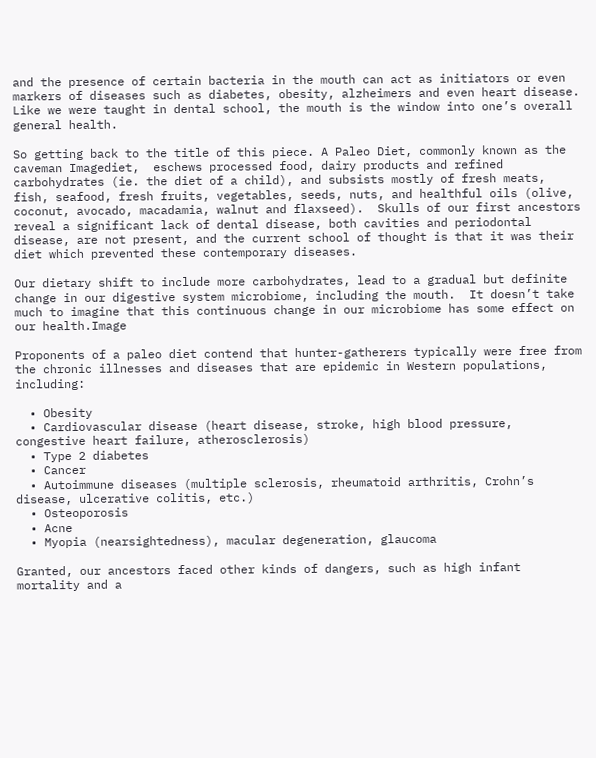and the presence of certain bacteria in the mouth can act as initiators or even markers of diseases such as diabetes, obesity, alzheimers and even heart disease.  Like we were taught in dental school, the mouth is the window into one’s overall general health.

So getting back to the title of this piece. A Paleo Diet, commonly known as the caveman Imagediet,  eschews processed food, dairy products and refined carbohydrates (ie. the diet of a child), and subsists mostly of fresh meats, fish, seafood, fresh fruits, vegetables, seeds, nuts, and healthful oils (olive, coconut, avocado, macadamia, walnut and flaxseed).  Skulls of our first ancestors reveal a significant lack of dental disease, both cavities and periodontal disease, are not present, and the current school of thought is that it was their diet which prevented these contemporary diseases.

Our dietary shift to include more carbohydrates, lead to a gradual but definite change in our digestive system microbiome, including the mouth.  It doesn’t take much to imagine that this continuous change in our microbiome has some effect on our health.Image

Proponents of a paleo diet contend that hunter-gatherers typically were free from the chronic illnesses and diseases that are epidemic in Western populations, including:

  • Obesity
  • Cardiovascular disease (heart disease, stroke, high blood pressure, congestive heart failure, atherosclerosis)
  • Type 2 diabetes
  • Cancer
  • Autoimmune diseases (multiple sclerosis, rheumatoid arthritis, Crohn’s disease, ulcerative colitis, etc.)
  • Osteoporosis
  • Acne
  • Myopia (nearsightedness), macular degeneration, glaucoma

Granted, our ancestors faced other kinds of dangers, such as high infant mortality and a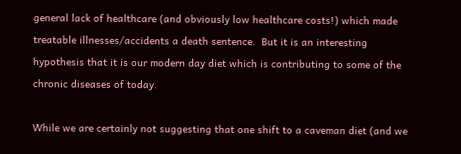general lack of healthcare (and obviously low healthcare costs!) which made treatable illnesses/accidents a death sentence.  But it is an interesting hypothesis that it is our modern day diet which is contributing to some of the chronic diseases of today.

While we are certainly not suggesting that one shift to a caveman diet (and we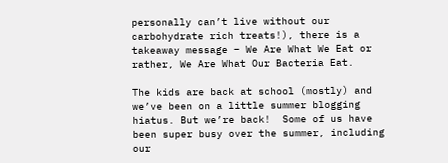personally can’t live without our carbohydrate rich treats!), there is a takeaway message – We Are What We Eat or rather, We Are What Our Bacteria Eat.

The kids are back at school (mostly) and we’ve been on a little summer blogging hiatus. But we’re back!  Some of us have been super busy over the summer, including our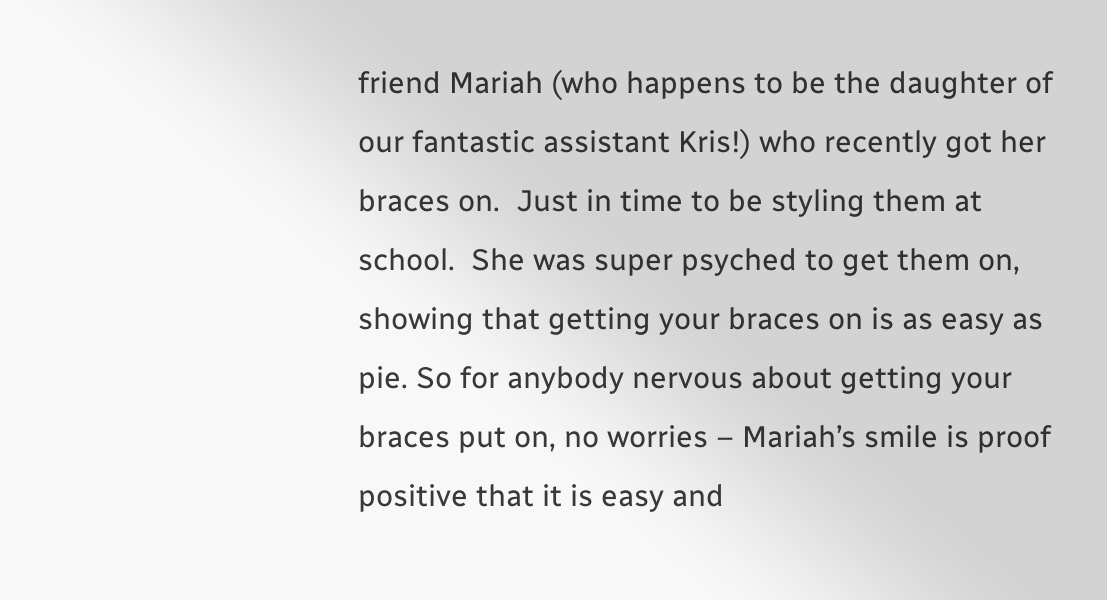friend Mariah (who happens to be the daughter of our fantastic assistant Kris!) who recently got her braces on.  Just in time to be styling them at school.  She was super psyched to get them on, showing that getting your braces on is as easy as pie. So for anybody nervous about getting your braces put on, no worries – Mariah’s smile is proof positive that it is easy and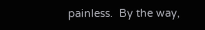painless.  By the way,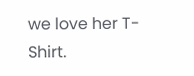we love her T-Shirt.